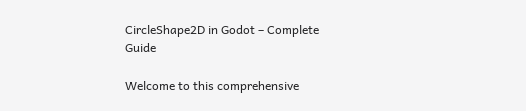CircleShape2D in Godot – Complete Guide

Welcome to this comprehensive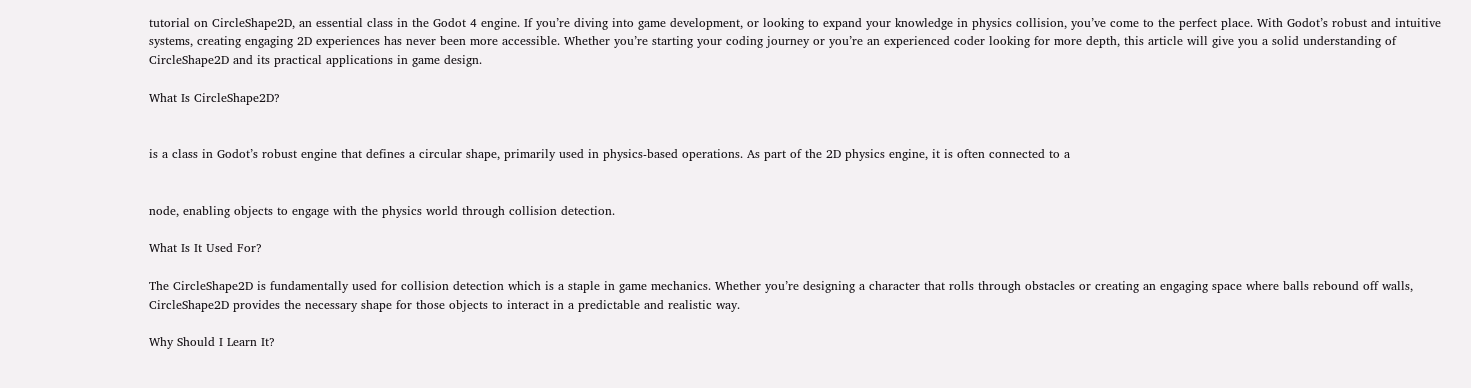tutorial on CircleShape2D, an essential class in the Godot 4 engine. If you’re diving into game development, or looking to expand your knowledge in physics collision, you’ve come to the perfect place. With Godot’s robust and intuitive systems, creating engaging 2D experiences has never been more accessible. Whether you’re starting your coding journey or you’re an experienced coder looking for more depth, this article will give you a solid understanding of CircleShape2D and its practical applications in game design.

What Is CircleShape2D?


is a class in Godot’s robust engine that defines a circular shape, primarily used in physics-based operations. As part of the 2D physics engine, it is often connected to a


node, enabling objects to engage with the physics world through collision detection.

What Is It Used For?

The CircleShape2D is fundamentally used for collision detection which is a staple in game mechanics. Whether you’re designing a character that rolls through obstacles or creating an engaging space where balls rebound off walls, CircleShape2D provides the necessary shape for those objects to interact in a predictable and realistic way.

Why Should I Learn It?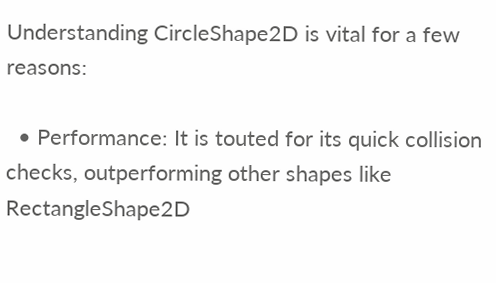Understanding CircleShape2D is vital for a few reasons:

  • Performance: It is touted for its quick collision checks, outperforming other shapes like RectangleShape2D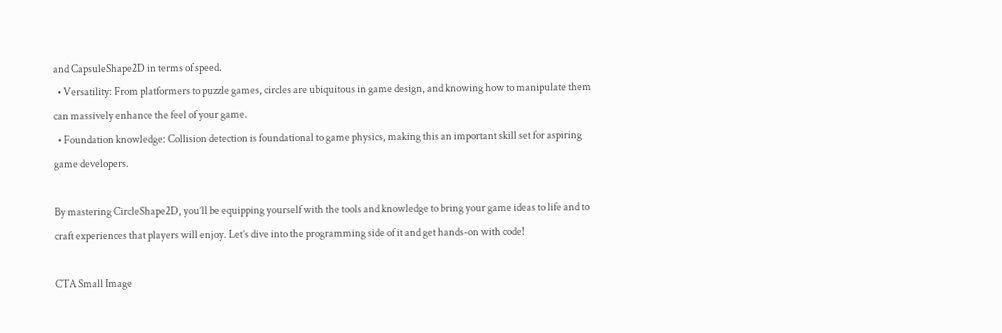and CapsuleShape2D in terms of speed.
  • Versatility: From platformers to puzzle games, circles are ubiquitous in game design, and knowing how to manipulate them can massively enhance the feel of your game.
  • Foundation knowledge: Collision detection is foundational to game physics, making this an important skill set for aspiring game developers.

By mastering CircleShape2D, you’ll be equipping yourself with the tools and knowledge to bring your game ideas to life and to craft experiences that players will enjoy. Let’s dive into the programming side of it and get hands-on with code!

CTA Small Image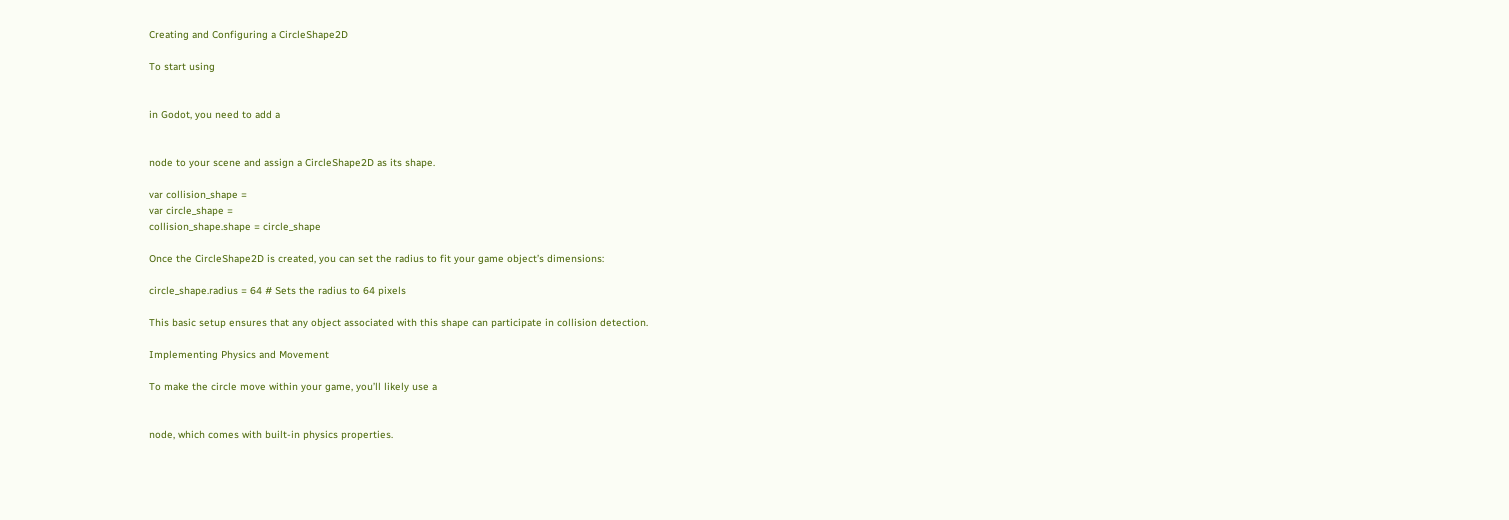Creating and Configuring a CircleShape2D

To start using


in Godot, you need to add a


node to your scene and assign a CircleShape2D as its shape.

var collision_shape =
var circle_shape =
collision_shape.shape = circle_shape

Once the CircleShape2D is created, you can set the radius to fit your game object’s dimensions:

circle_shape.radius = 64 # Sets the radius to 64 pixels

This basic setup ensures that any object associated with this shape can participate in collision detection.

Implementing Physics and Movement

To make the circle move within your game, you’ll likely use a


node, which comes with built-in physics properties.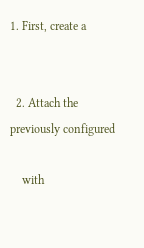1. First, create a


  2. Attach the previously configured

    with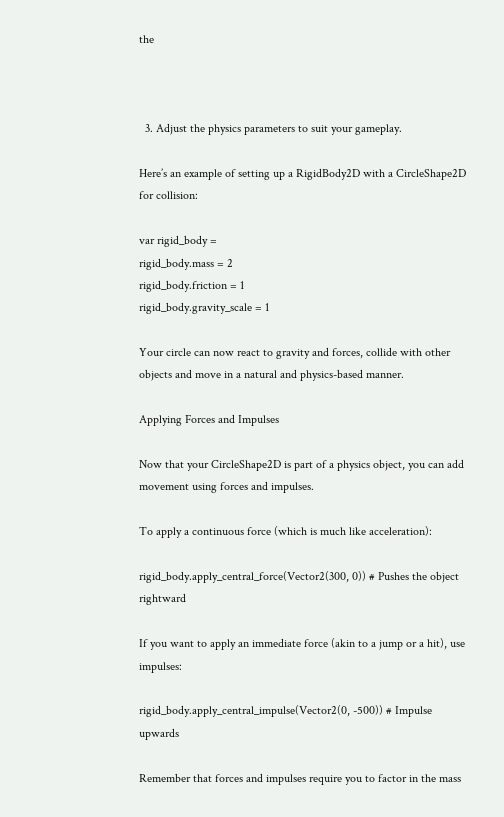the



  3. Adjust the physics parameters to suit your gameplay.

Here’s an example of setting up a RigidBody2D with a CircleShape2D for collision:

var rigid_body =
rigid_body.mass = 2
rigid_body.friction = 1
rigid_body.gravity_scale = 1

Your circle can now react to gravity and forces, collide with other objects and move in a natural and physics-based manner.

Applying Forces and Impulses

Now that your CircleShape2D is part of a physics object, you can add movement using forces and impulses.

To apply a continuous force (which is much like acceleration):

rigid_body.apply_central_force(Vector2(300, 0)) # Pushes the object rightward

If you want to apply an immediate force (akin to a jump or a hit), use impulses:

rigid_body.apply_central_impulse(Vector2(0, -500)) # Impulse upwards

Remember that forces and impulses require you to factor in the mass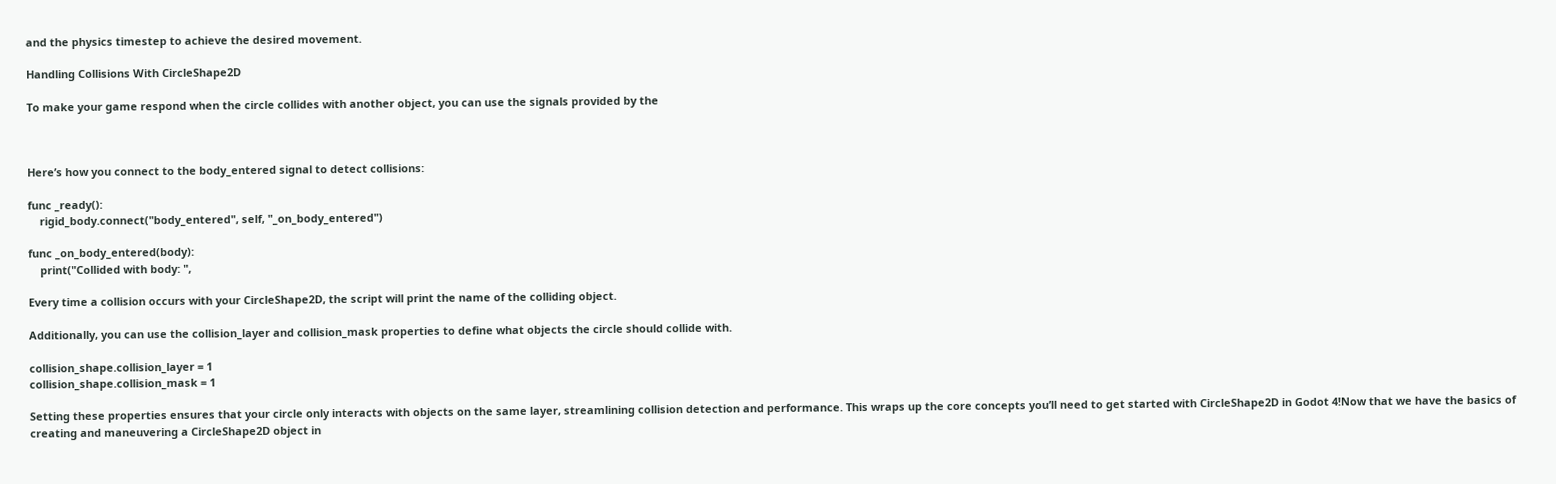and the physics timestep to achieve the desired movement.

Handling Collisions With CircleShape2D

To make your game respond when the circle collides with another object, you can use the signals provided by the



Here’s how you connect to the body_entered signal to detect collisions:

func _ready():
    rigid_body.connect("body_entered", self, "_on_body_entered")

func _on_body_entered(body):
    print("Collided with body: ",

Every time a collision occurs with your CircleShape2D, the script will print the name of the colliding object.

Additionally, you can use the collision_layer and collision_mask properties to define what objects the circle should collide with.

collision_shape.collision_layer = 1
collision_shape.collision_mask = 1

Setting these properties ensures that your circle only interacts with objects on the same layer, streamlining collision detection and performance. This wraps up the core concepts you’ll need to get started with CircleShape2D in Godot 4!Now that we have the basics of creating and maneuvering a CircleShape2D object in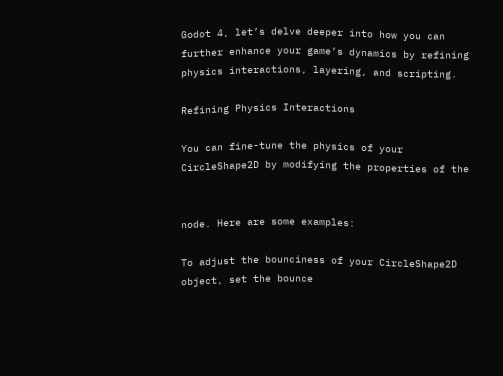Godot 4, let’s delve deeper into how you can further enhance your game’s dynamics by refining physics interactions, layering, and scripting.

Refining Physics Interactions

You can fine-tune the physics of your CircleShape2D by modifying the properties of the


node. Here are some examples:

To adjust the bounciness of your CircleShape2D object, set the bounce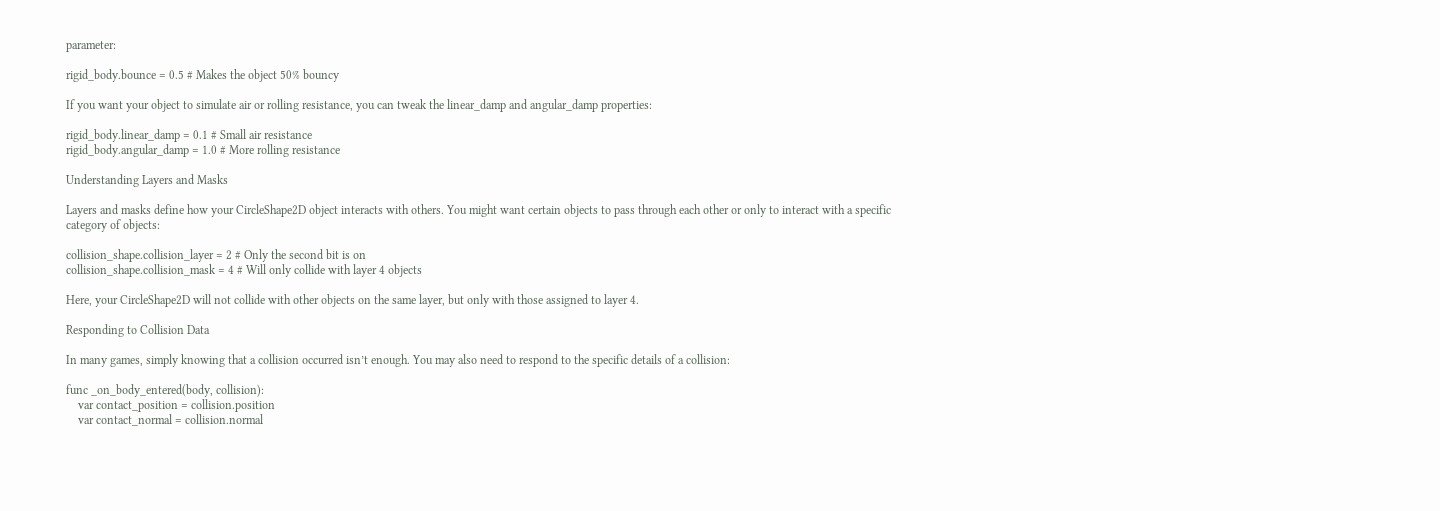parameter:

rigid_body.bounce = 0.5 # Makes the object 50% bouncy

If you want your object to simulate air or rolling resistance, you can tweak the linear_damp and angular_damp properties:

rigid_body.linear_damp = 0.1 # Small air resistance
rigid_body.angular_damp = 1.0 # More rolling resistance

Understanding Layers and Masks

Layers and masks define how your CircleShape2D object interacts with others. You might want certain objects to pass through each other or only to interact with a specific category of objects:

collision_shape.collision_layer = 2 # Only the second bit is on
collision_shape.collision_mask = 4 # Will only collide with layer 4 objects

Here, your CircleShape2D will not collide with other objects on the same layer, but only with those assigned to layer 4.

Responding to Collision Data

In many games, simply knowing that a collision occurred isn’t enough. You may also need to respond to the specific details of a collision:

func _on_body_entered(body, collision):
    var contact_position = collision.position
    var contact_normal = collision.normal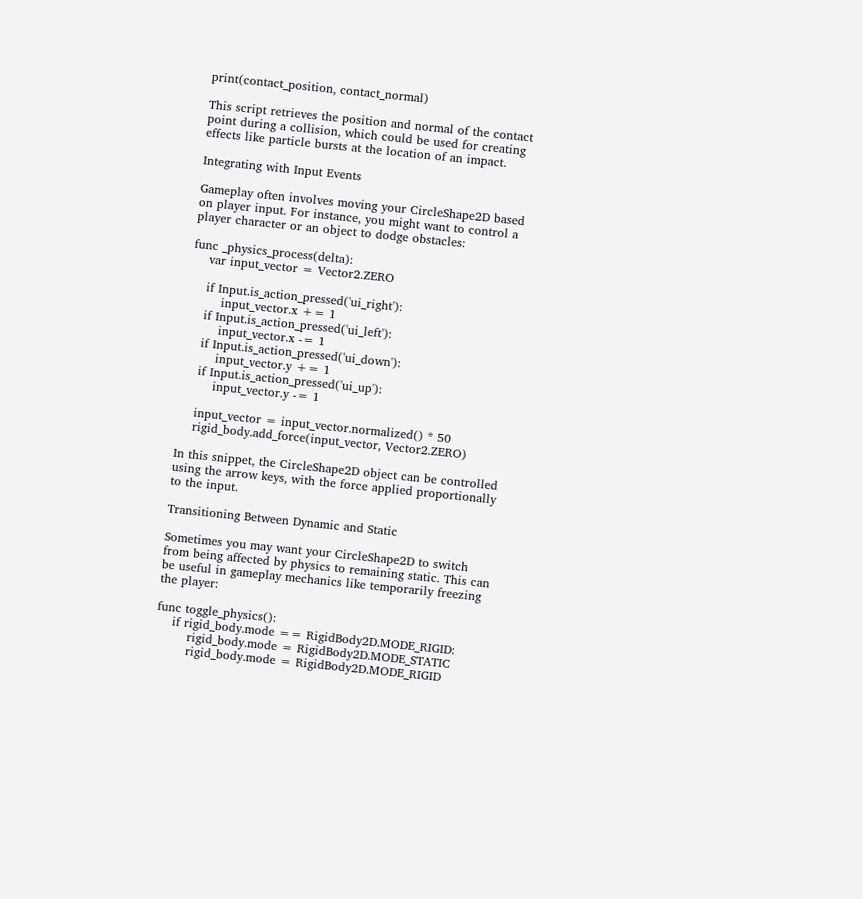print(contact_position, contact_normal)

This script retrieves the position and normal of the contact point during a collision, which could be used for creating effects like particle bursts at the location of an impact.

Integrating with Input Events

Gameplay often involves moving your CircleShape2D based on player input. For instance, you might want to control a player character or an object to dodge obstacles:

func _physics_process(delta):
    var input_vector = Vector2.ZERO

    if Input.is_action_pressed('ui_right'):
        input_vector.x += 1
    if Input.is_action_pressed('ui_left'):
        input_vector.x -= 1
    if Input.is_action_pressed('ui_down'):
        input_vector.y += 1
    if Input.is_action_pressed('ui_up'):
        input_vector.y -= 1

    input_vector = input_vector.normalized() * 50
    rigid_body.add_force(input_vector, Vector2.ZERO)

In this snippet, the CircleShape2D object can be controlled using the arrow keys, with the force applied proportionally to the input.

Transitioning Between Dynamic and Static

Sometimes you may want your CircleShape2D to switch from being affected by physics to remaining static. This can be useful in gameplay mechanics like temporarily freezing the player:

func toggle_physics():
    if rigid_body.mode == RigidBody2D.MODE_RIGID:
        rigid_body.mode = RigidBody2D.MODE_STATIC
        rigid_body.mode = RigidBody2D.MODE_RIGID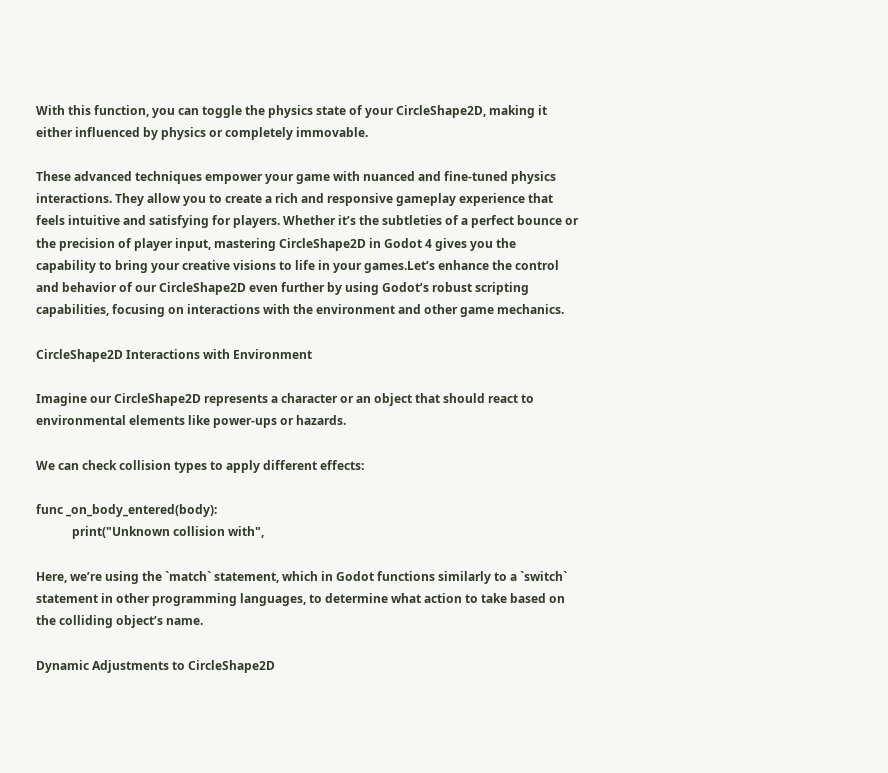With this function, you can toggle the physics state of your CircleShape2D, making it either influenced by physics or completely immovable.

These advanced techniques empower your game with nuanced and fine-tuned physics interactions. They allow you to create a rich and responsive gameplay experience that feels intuitive and satisfying for players. Whether it’s the subtleties of a perfect bounce or the precision of player input, mastering CircleShape2D in Godot 4 gives you the capability to bring your creative visions to life in your games.Let’s enhance the control and behavior of our CircleShape2D even further by using Godot’s robust scripting capabilities, focusing on interactions with the environment and other game mechanics.

CircleShape2D Interactions with Environment

Imagine our CircleShape2D represents a character or an object that should react to environmental elements like power-ups or hazards.

We can check collision types to apply different effects:

func _on_body_entered(body):
            print("Unknown collision with",

Here, we’re using the `match` statement, which in Godot functions similarly to a `switch` statement in other programming languages, to determine what action to take based on the colliding object’s name.

Dynamic Adjustments to CircleShape2D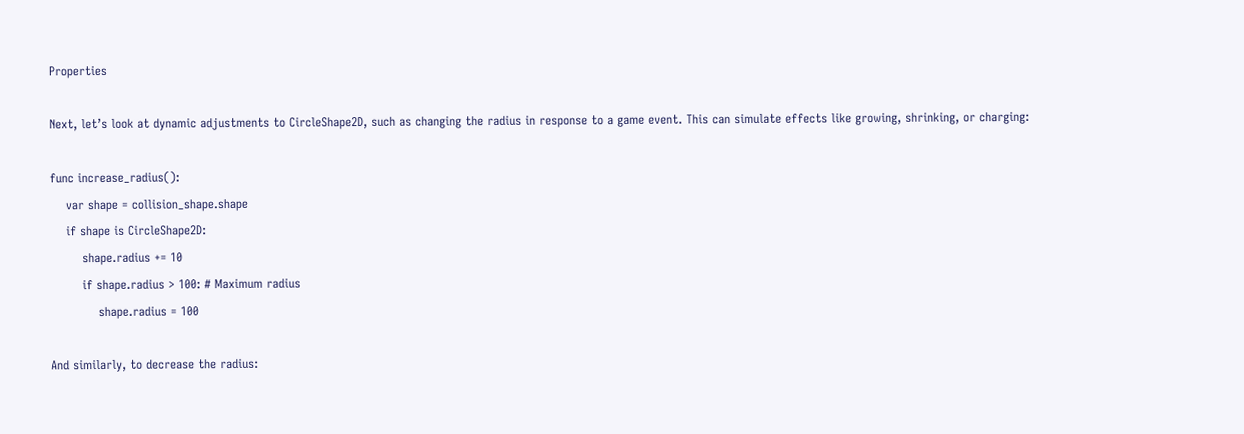Properties

Next, let’s look at dynamic adjustments to CircleShape2D, such as changing the radius in response to a game event. This can simulate effects like growing, shrinking, or charging:

func increase_radius():
    var shape = collision_shape.shape
    if shape is CircleShape2D:
        shape.radius += 10
        if shape.radius > 100: # Maximum radius
            shape.radius = 100

And similarly, to decrease the radius: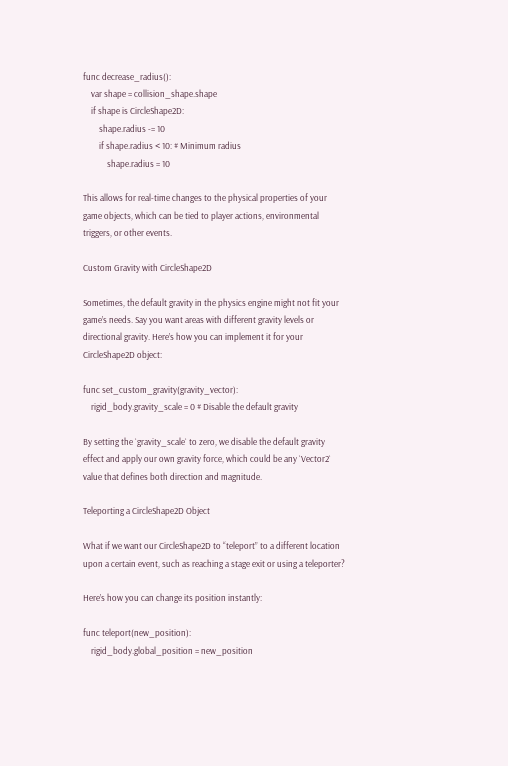func decrease_radius():
    var shape = collision_shape.shape
    if shape is CircleShape2D:
        shape.radius -= 10
        if shape.radius < 10: # Minimum radius
            shape.radius = 10

This allows for real-time changes to the physical properties of your game objects, which can be tied to player actions, environmental triggers, or other events.

Custom Gravity with CircleShape2D

Sometimes, the default gravity in the physics engine might not fit your game’s needs. Say you want areas with different gravity levels or directional gravity. Here’s how you can implement it for your CircleShape2D object:

func set_custom_gravity(gravity_vector):
    rigid_body.gravity_scale = 0 # Disable the default gravity

By setting the `gravity_scale` to zero, we disable the default gravity effect and apply our own gravity force, which could be any `Vector2` value that defines both direction and magnitude.

Teleporting a CircleShape2D Object

What if we want our CircleShape2D to “teleport” to a different location upon a certain event, such as reaching a stage exit or using a teleporter?

Here’s how you can change its position instantly:

func teleport(new_position):
    rigid_body.global_position = new_position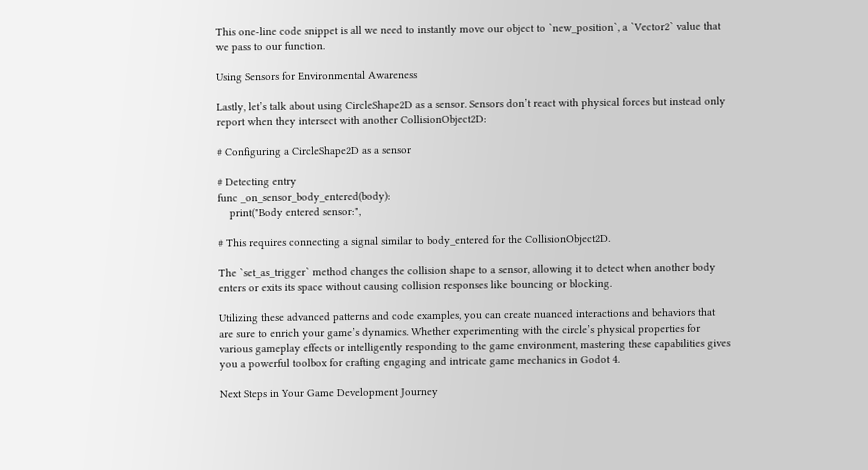This one-line code snippet is all we need to instantly move our object to `new_position`, a `Vector2` value that we pass to our function.

Using Sensors for Environmental Awareness

Lastly, let’s talk about using CircleShape2D as a sensor. Sensors don’t react with physical forces but instead only report when they intersect with another CollisionObject2D:

# Configuring a CircleShape2D as a sensor

# Detecting entry
func _on_sensor_body_entered(body):
    print("Body entered sensor:",

# This requires connecting a signal similar to body_entered for the CollisionObject2D.

The `set_as_trigger` method changes the collision shape to a sensor, allowing it to detect when another body enters or exits its space without causing collision responses like bouncing or blocking.

Utilizing these advanced patterns and code examples, you can create nuanced interactions and behaviors that are sure to enrich your game’s dynamics. Whether experimenting with the circle’s physical properties for various gameplay effects or intelligently responding to the game environment, mastering these capabilities gives you a powerful toolbox for crafting engaging and intricate game mechanics in Godot 4.

Next Steps in Your Game Development Journey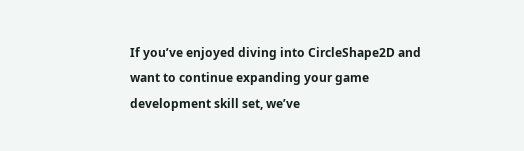If you’ve enjoyed diving into CircleShape2D and want to continue expanding your game development skill set, we’ve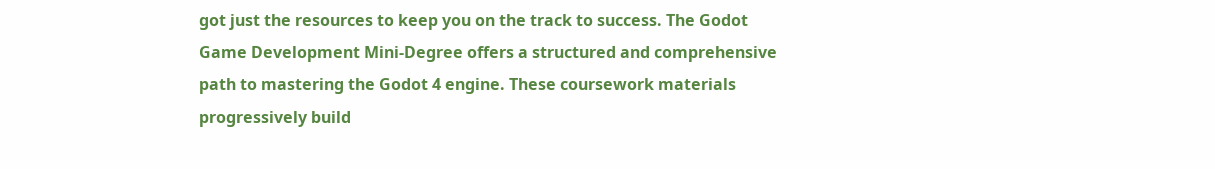got just the resources to keep you on the track to success. The Godot Game Development Mini-Degree offers a structured and comprehensive path to mastering the Godot 4 engine. These coursework materials progressively build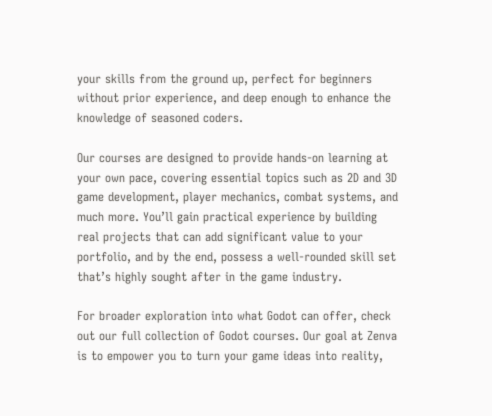your skills from the ground up, perfect for beginners without prior experience, and deep enough to enhance the knowledge of seasoned coders.

Our courses are designed to provide hands-on learning at your own pace, covering essential topics such as 2D and 3D game development, player mechanics, combat systems, and much more. You’ll gain practical experience by building real projects that can add significant value to your portfolio, and by the end, possess a well-rounded skill set that’s highly sought after in the game industry.

For broader exploration into what Godot can offer, check out our full collection of Godot courses. Our goal at Zenva is to empower you to turn your game ideas into reality,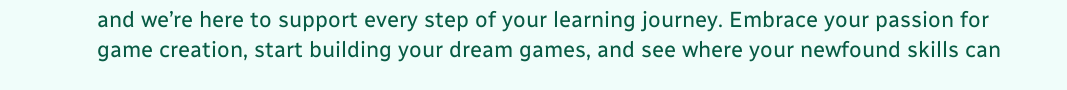and we’re here to support every step of your learning journey. Embrace your passion for game creation, start building your dream games, and see where your newfound skills can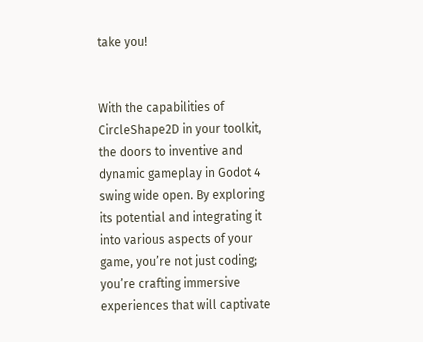take you!


With the capabilities of CircleShape2D in your toolkit, the doors to inventive and dynamic gameplay in Godot 4 swing wide open. By exploring its potential and integrating it into various aspects of your game, you’re not just coding; you’re crafting immersive experiences that will captivate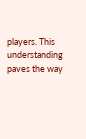players. This understanding paves the way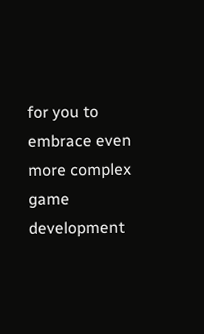for you to embrace even more complex game development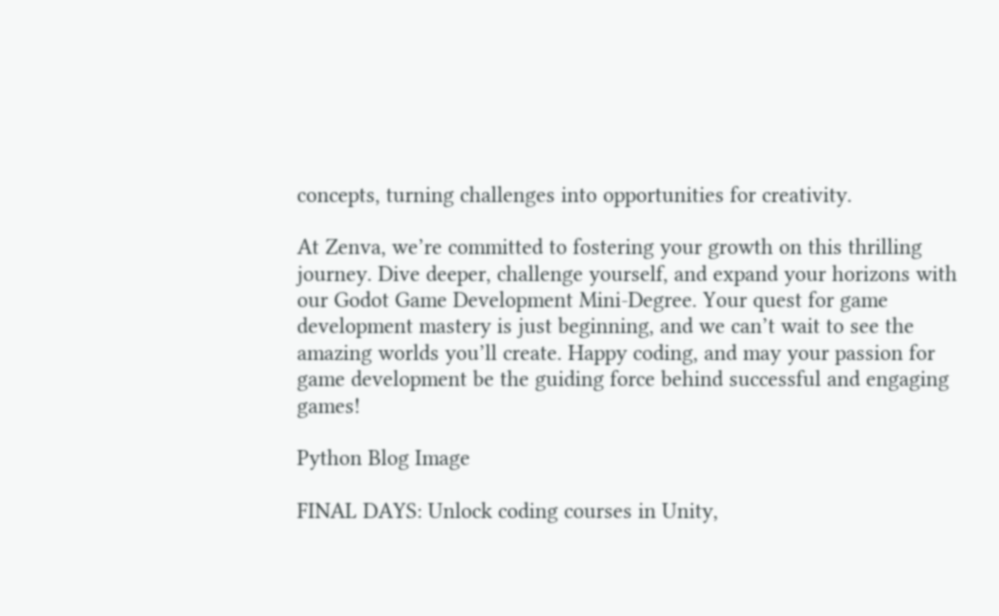concepts, turning challenges into opportunities for creativity.

At Zenva, we’re committed to fostering your growth on this thrilling journey. Dive deeper, challenge yourself, and expand your horizons with our Godot Game Development Mini-Degree. Your quest for game development mastery is just beginning, and we can’t wait to see the amazing worlds you’ll create. Happy coding, and may your passion for game development be the guiding force behind successful and engaging games!

Python Blog Image

FINAL DAYS: Unlock coding courses in Unity,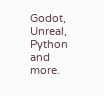Godot, Unreal, Python and more.